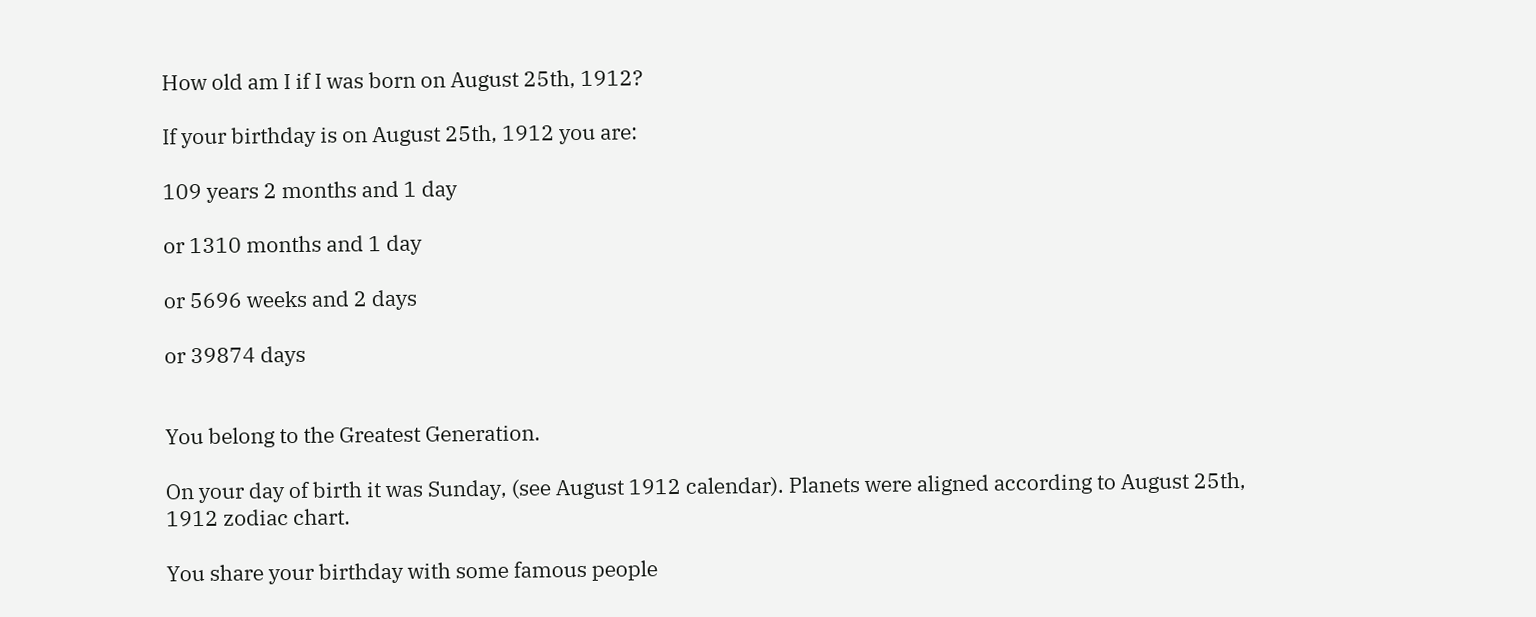How old am I if I was born on August 25th, 1912?

If your birthday is on August 25th, 1912 you are:

109 years 2 months and 1 day

or 1310 months and 1 day

or 5696 weeks and 2 days

or 39874 days


You belong to the Greatest Generation.

On your day of birth it was Sunday, (see August 1912 calendar). Planets were aligned according to August 25th, 1912 zodiac chart.

You share your birthday with some famous people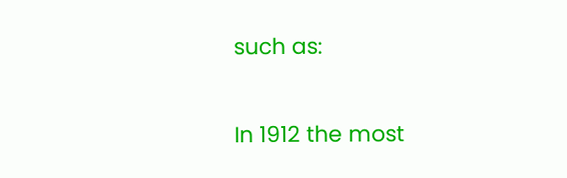such as:

In 1912 the most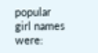popular girl names were: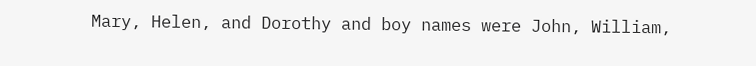Mary, Helen, and Dorothy and boy names were John, William,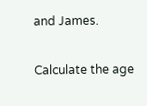and James.

Calculate the age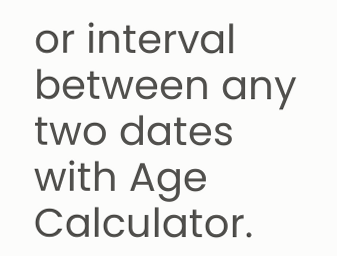or interval between any two dates with Age Calculator.